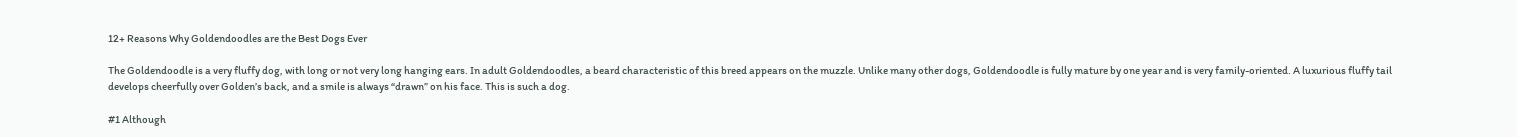12+ Reasons Why Goldendoodles are the Best Dogs Ever

The Goldendoodle is a very fluffy dog, with long or not very long hanging ears. In adult Goldendoodles, a beard characteristic of this breed appears on the muzzle. Unlike many other dogs, Goldendoodle is fully mature by one year and is very family-oriented. A luxurious fluffy tail develops cheerfully over Golden’s back, and a smile is always “drawn” on his face. This is such a dog.

#1 Although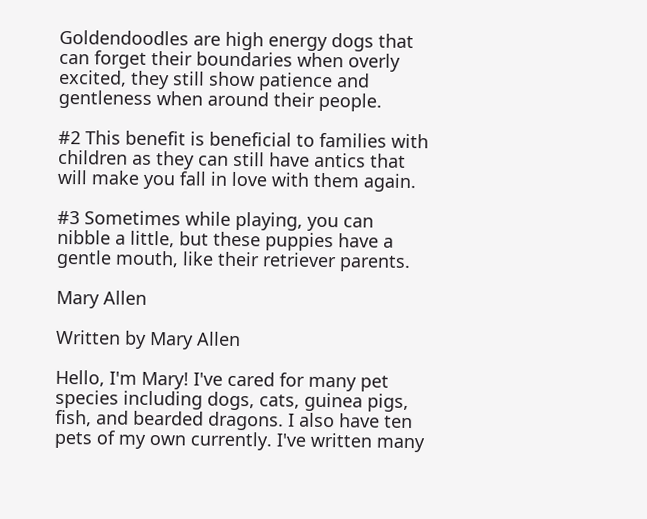Goldendoodles are high energy dogs that can forget their boundaries when overly excited, they still show patience and gentleness when around their people.

#2 This benefit is beneficial to families with children as they can still have antics that will make you fall in love with them again.

#3 Sometimes while playing, you can nibble a little, but these puppies have a gentle mouth, like their retriever parents.

Mary Allen

Written by Mary Allen

Hello, I'm Mary! I've cared for many pet species including dogs, cats, guinea pigs, fish, and bearded dragons. I also have ten pets of my own currently. I've written many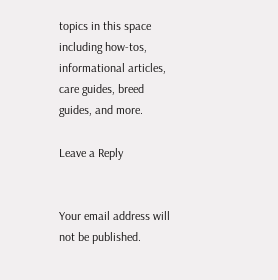topics in this space including how-tos, informational articles, care guides, breed guides, and more.

Leave a Reply


Your email address will not be published.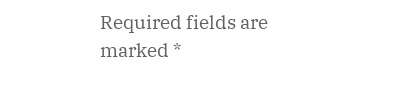Required fields are marked *